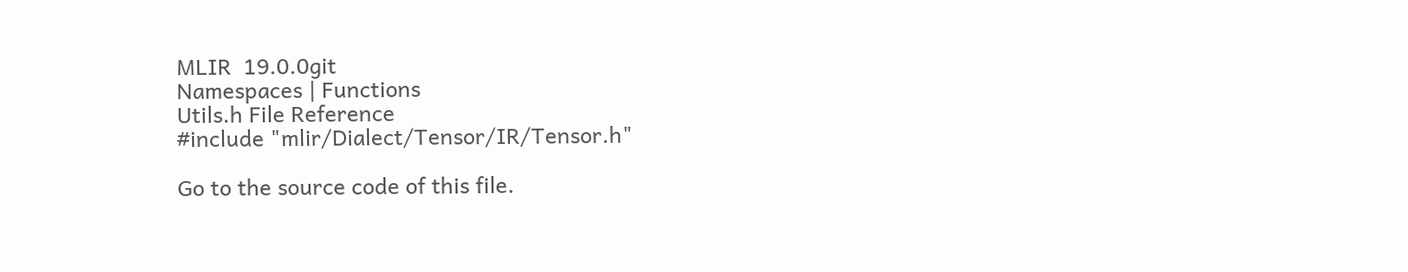MLIR  19.0.0git
Namespaces | Functions
Utils.h File Reference
#include "mlir/Dialect/Tensor/IR/Tensor.h"

Go to the source code of this file.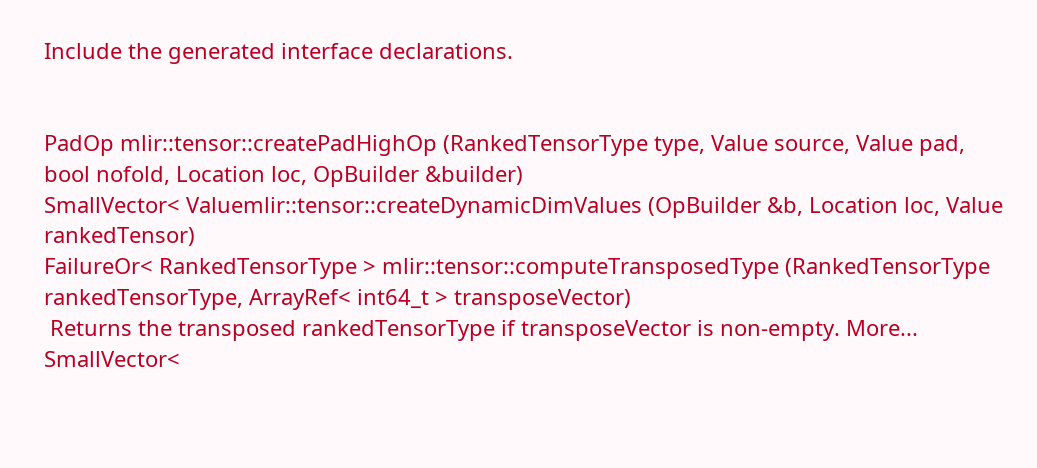Include the generated interface declarations.


PadOp mlir::tensor::createPadHighOp (RankedTensorType type, Value source, Value pad, bool nofold, Location loc, OpBuilder &builder)
SmallVector< Valuemlir::tensor::createDynamicDimValues (OpBuilder &b, Location loc, Value rankedTensor)
FailureOr< RankedTensorType > mlir::tensor::computeTransposedType (RankedTensorType rankedTensorType, ArrayRef< int64_t > transposeVector)
 Returns the transposed rankedTensorType if transposeVector is non-empty. More...
SmallVector<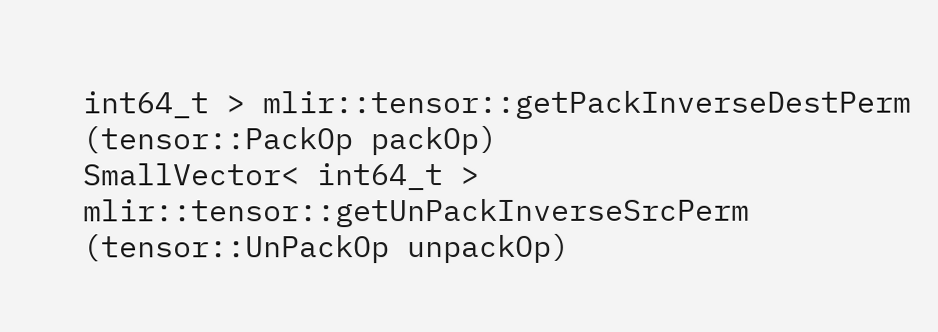int64_t > mlir::tensor::getPackInverseDestPerm (tensor::PackOp packOp)
SmallVector< int64_t > mlir::tensor::getUnPackInverseSrcPerm (tensor::UnPackOp unpackOp)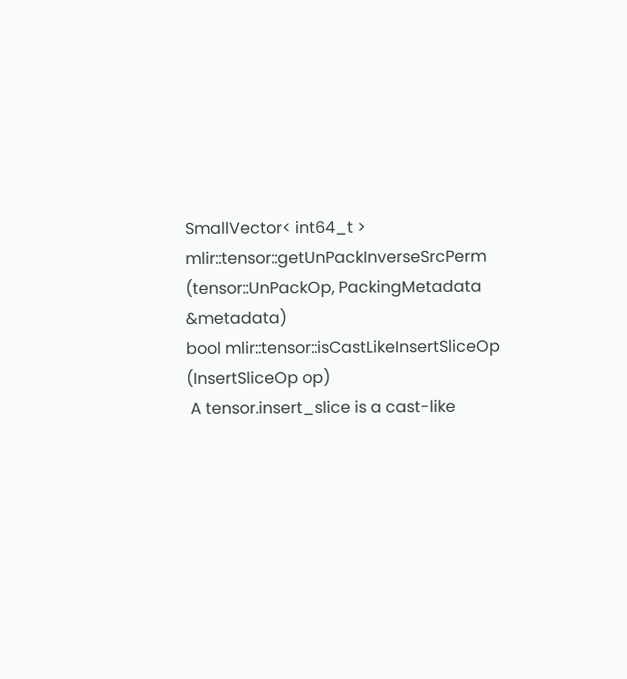SmallVector< int64_t > mlir::tensor::getUnPackInverseSrcPerm (tensor::UnPackOp, PackingMetadata &metadata)
bool mlir::tensor::isCastLikeInsertSliceOp (InsertSliceOp op)
 A tensor.insert_slice is a cast-like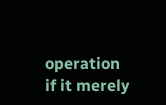operation if it merely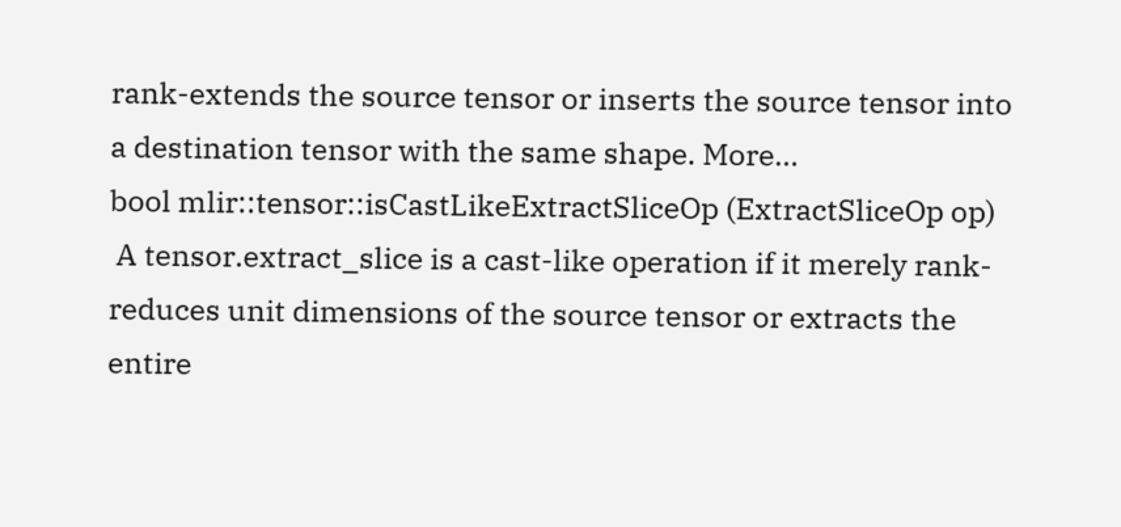rank-extends the source tensor or inserts the source tensor into a destination tensor with the same shape. More...
bool mlir::tensor::isCastLikeExtractSliceOp (ExtractSliceOp op)
 A tensor.extract_slice is a cast-like operation if it merely rank-reduces unit dimensions of the source tensor or extracts the entire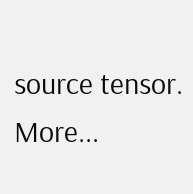source tensor. More...